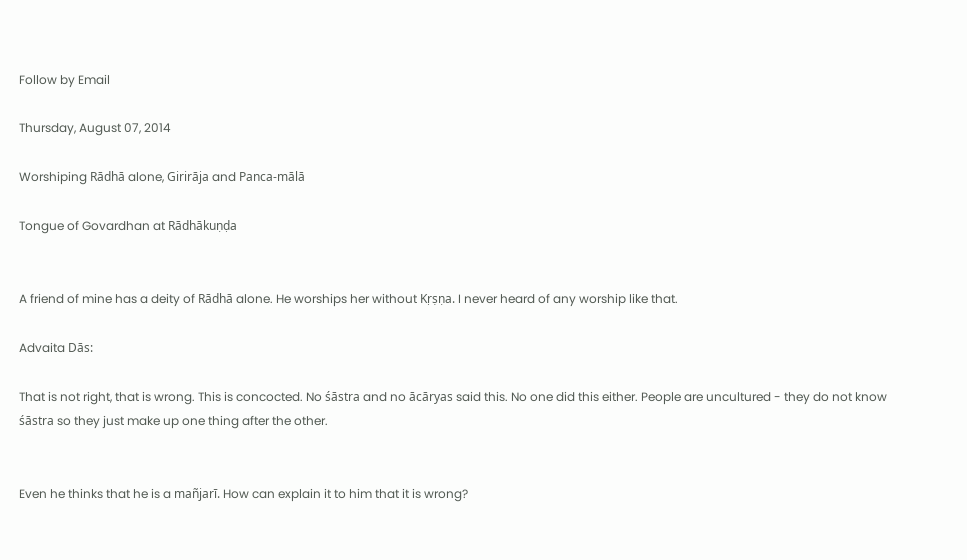Follow by Email

Thursday, August 07, 2014

Worshiping Rādhā alone, Girirāja and Panca-mālā

Tongue of Govardhan at Rādhākuṇḍa


A friend of mine has a deity of Rādhā alone. He worships her without Kṛṣṇa. I never heard of any worship like that.

Advaita Dās:

That is not right, that is wrong. This is concocted. No śāstra and no ācāryas said this. No one did this either. People are uncultured - they do not know śāstra so they just make up one thing after the other.


Even he thinks that he is a mañjarī. How can explain it to him that it is wrong?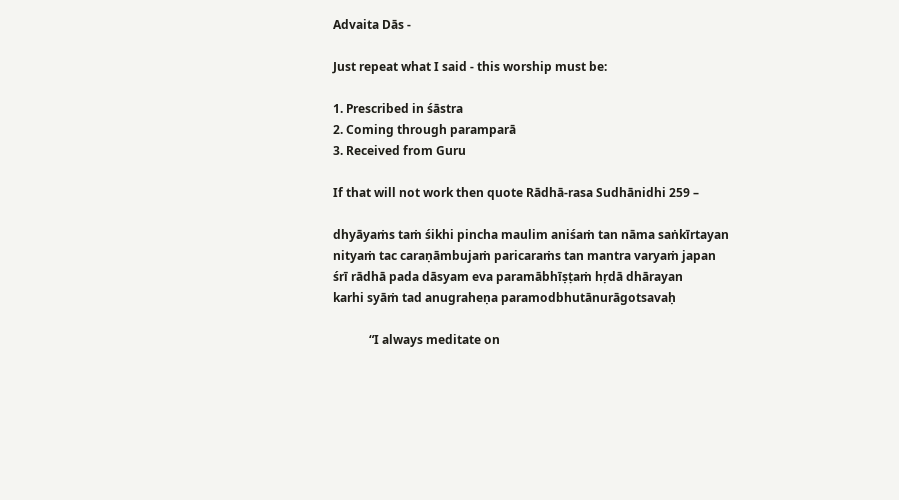Advaita Dās -

Just repeat what I said - this worship must be:

1. Prescribed in śāstra
2. Coming through paramparā
3. Received from Guru

If that will not work then quote Rādhā-rasa Sudhānidhi 259 –

dhyāyaṁs taṁ śikhi pincha maulim aniśaṁ tan nāma saṅkīrtayan
nityaṁ tac caraṇāmbujaṁ paricaraṁs tan mantra varyaṁ japan
śrī rādhā pada dāsyam eva paramābhīṣṭaṁ hṛdā dhārayan
karhi syāṁ tad anugraheṇa paramodbhutānurāgotsavaḥ

            “I always meditate on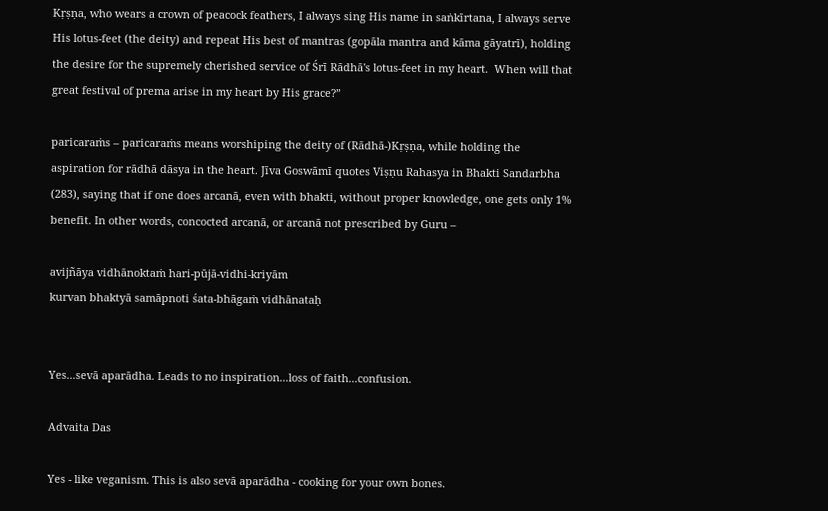Kṛṣṇa, who wears a crown of peacock feathers, I always sing His name in saṅkīrtana, I always serve His lotus-feet (the deity) and repeat His best of mantras (gopāla mantra and kāma gāyatrī), holding the desire for the supremely cherished service of Śrī Rādhā's lotus-feet in my heart.  When will that great festival of prema arise in my heart by His grace?”

paricaraṁs – paricaraṁs means worshiping the deity of (Rādhā-)Kṛṣṇa, while holding the aspiration for rādhā dāsya in the heart. Jīva Goswāmī quotes Viṣṇu Rahasya in Bhakti Sandarbha (283), saying that if one does arcanā, even with bhakti, without proper knowledge, one gets only 1% benefit. In other words, concocted arcanā, or arcanā not prescribed by Guru –

avijñāya vidhānoktaṁ hari-pūjā-vidhi-kriyām
kurvan bhaktyā samāpnoti śata-bhāgaṁ vidhānataḥ


Yes...sevā aparādha. Leads to no inspiration...loss of faith...confusion.

Advaita Das

Yes - like veganism. This is also sevā aparādha - cooking for your own bones.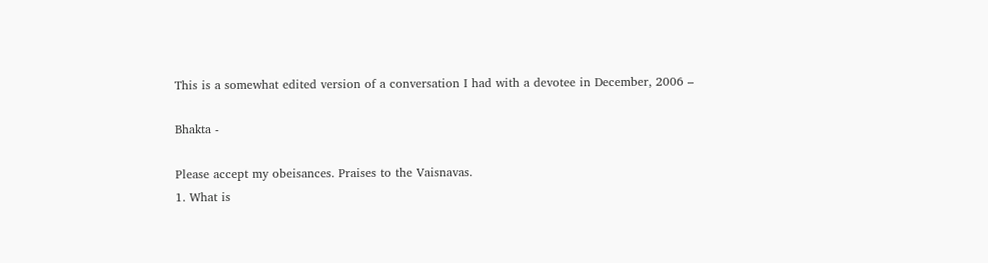This is a somewhat edited version of a conversation I had with a devotee in December, 2006 –

Bhakta -

Please accept my obeisances. Praises to the Vaisnavas.
1. What is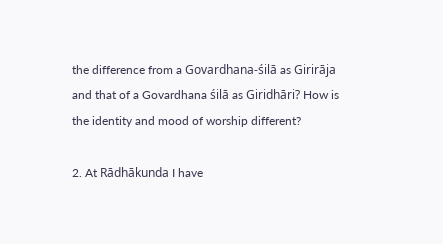the difference from a Govardhana-śilā as Girirāja and that of a Govardhana śilā as Giridhāri? How is the identity and mood of worship different?

2. At Rādhākunda I have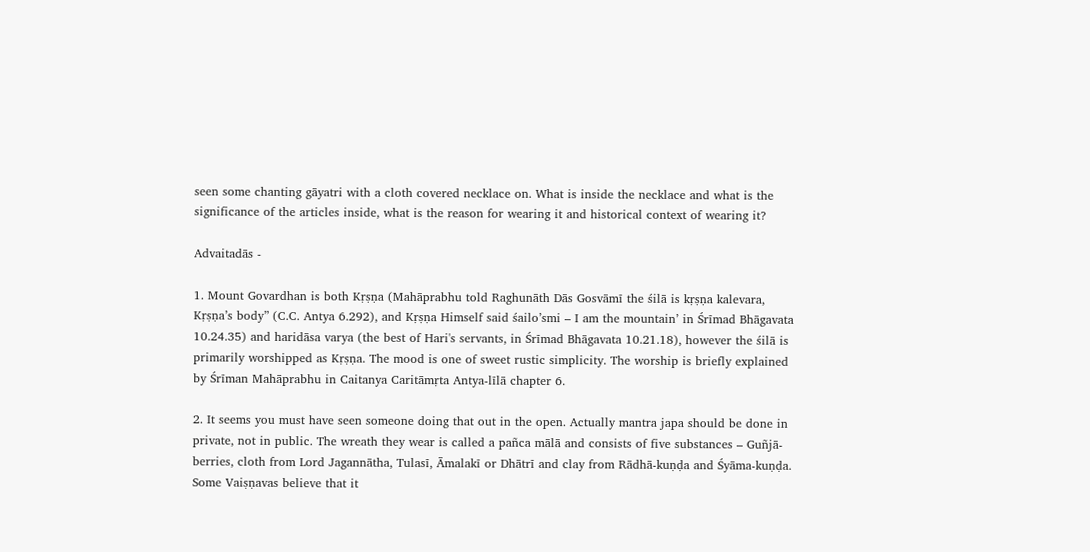seen some chanting gāyatri with a cloth covered necklace on. What is inside the necklace and what is the significance of the articles inside, what is the reason for wearing it and historical context of wearing it?

Advaitadās -

1. Mount Govardhan is both Kṛṣṇa (Mahāprabhu told Raghunāth Dās Gosvāmī the śilā is kṛṣṇa kalevara, Kṛṣṇa’s body” (C.C. Antya 6.292), and Kṛṣṇa Himself said śailo’smi – I am the mountain’ in Śrīmad Bhāgavata 10.24.35) and haridāsa varya (the best of Hari's servants, in Śrīmad Bhāgavata 10.21.18), however the śilā is primarily worshipped as Kṛṣṇa. The mood is one of sweet rustic simplicity. The worship is briefly explained by Śrīman Mahāprabhu in Caitanya Caritāmṛta Antya-līlā chapter 6.

2. It seems you must have seen someone doing that out in the open. Actually mantra japa should be done in private, not in public. The wreath they wear is called a pañca mālā and consists of five substances – Guñjā-berries, cloth from Lord Jagannātha, Tulasī, Āmalakī or Dhātrī and clay from Rādhā-kuṇḍa and Śyāma-kuṇḍa. Some Vaiṣṇavas believe that it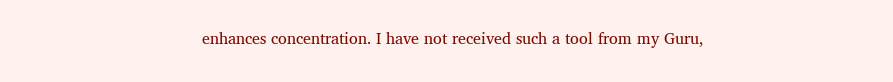enhances concentration. I have not received such a tool from my Guru,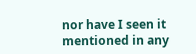nor have I seen it mentioned in any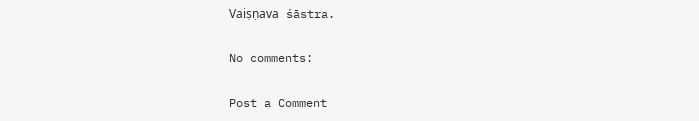Vaiṣṇava śāstra.

No comments:

Post a Comment